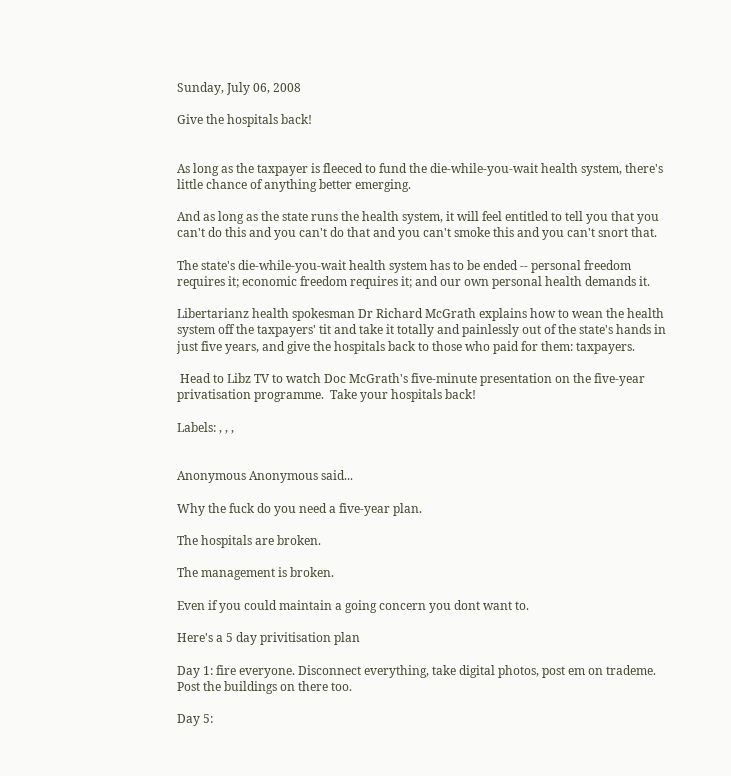Sunday, July 06, 2008

Give the hospitals back!


As long as the taxpayer is fleeced to fund the die-while-you-wait health system, there's little chance of anything better emerging.

And as long as the state runs the health system, it will feel entitled to tell you that you can't do this and you can't do that and you can't smoke this and you can't snort that.

The state's die-while-you-wait health system has to be ended -- personal freedom requires it; economic freedom requires it; and our own personal health demands it.

Libertarianz health spokesman Dr Richard McGrath explains how to wean the health system off the taxpayers' tit and take it totally and painlessly out of the state's hands in just five years, and give the hospitals back to those who paid for them: taxpayers.

 Head to Libz TV to watch Doc McGrath's five-minute presentation on the five-year privatisation programme.  Take your hospitals back!

Labels: , , ,


Anonymous Anonymous said...

Why the fuck do you need a five-year plan.

The hospitals are broken.

The management is broken.

Even if you could maintain a going concern you dont want to.

Here's a 5 day privitisation plan

Day 1: fire everyone. Disconnect everything, take digital photos, post em on trademe. Post the buildings on there too.

Day 5: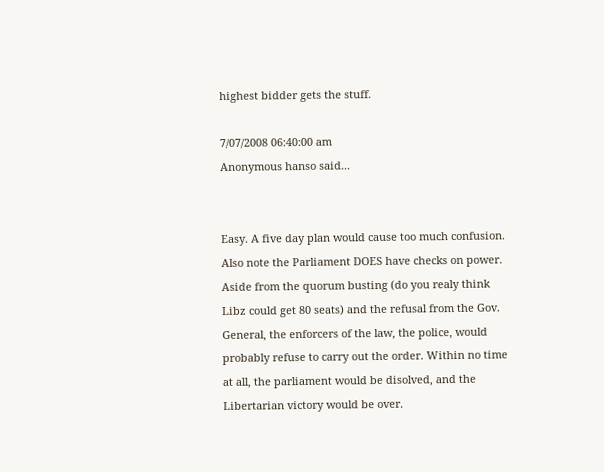highest bidder gets the stuff.

7/07/2008 06:40:00 am
Anonymous hanso said...


Easy. A five day plan would cause too much confusion. Also note the Parliament DOES have checks on power. Aside from the quorum busting (do you realy think Libz could get 80 seats) and the refusal from the Gov. General, the enforcers of the law, the police, would probably refuse to carry out the order. Within no time at all, the parliament would be disolved, and the Libertarian victory would be over.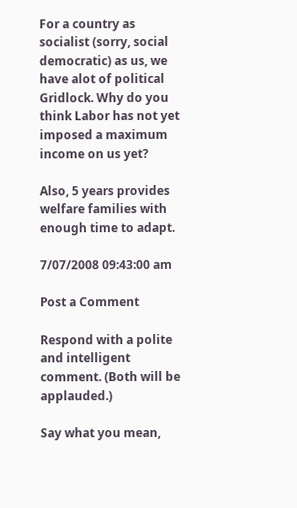For a country as socialist (sorry, social democratic) as us, we have alot of political Gridlock. Why do you think Labor has not yet imposed a maximum income on us yet?

Also, 5 years provides welfare families with enough time to adapt.

7/07/2008 09:43:00 am

Post a Comment

Respond with a polite and intelligent comment. (Both will be applauded.)

Say what you mean,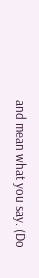and mean what you say. (Do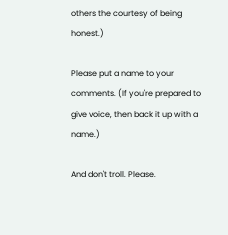others the courtesy of being honest.)

Please put a name to your comments. (If you're prepared to give voice, then back it up with a name.)

And don't troll. Please.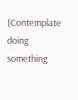(Contemplate doing something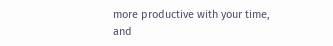more productive with your time, and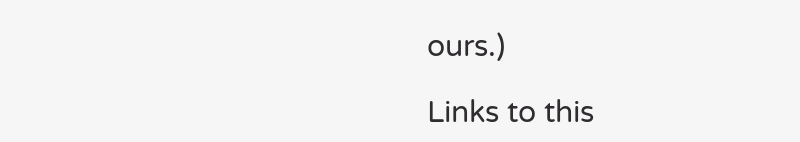ours.)

Links to this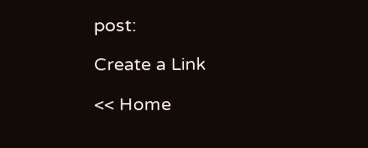post:

Create a Link

<< Home